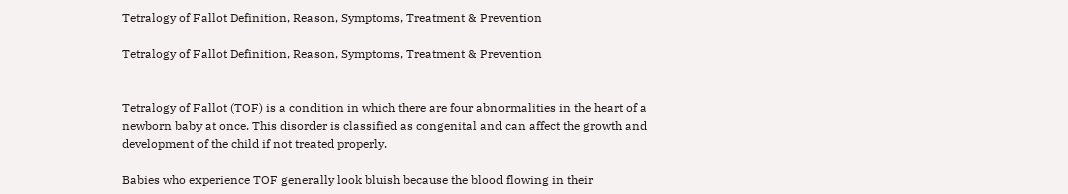Tetralogy of Fallot Definition, Reason, Symptoms, Treatment & Prevention

Tetralogy of Fallot Definition, Reason, Symptoms, Treatment & Prevention


Tetralogy of Fallot (TOF) is a condition in which there are four abnormalities in the heart of a newborn baby at once. This disorder is classified as congenital and can affect the growth and development of the child if not treated properly.

Babies who experience TOF generally look bluish because the blood flowing in their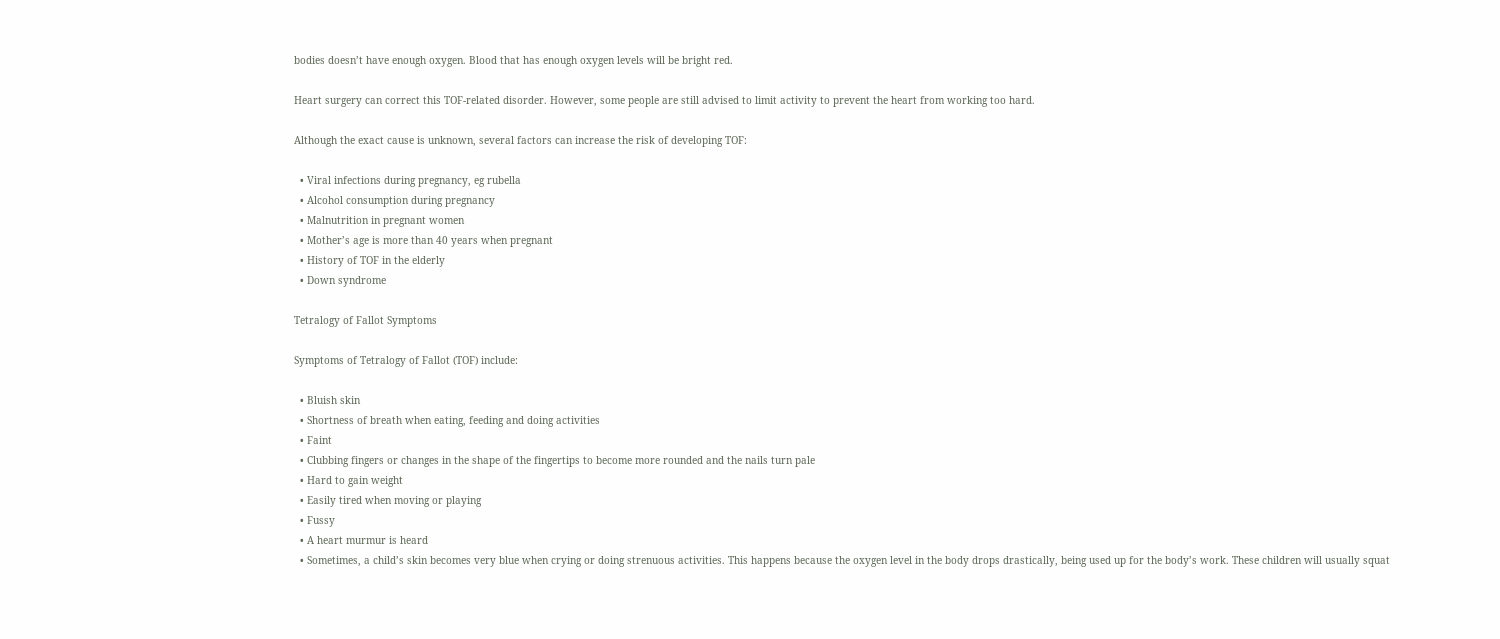bodies doesn’t have enough oxygen. Blood that has enough oxygen levels will be bright red.

Heart surgery can correct this TOF-related disorder. However, some people are still advised to limit activity to prevent the heart from working too hard.

Although the exact cause is unknown, several factors can increase the risk of developing TOF:

  • Viral infections during pregnancy, eg rubella
  • Alcohol consumption during pregnancy
  • Malnutrition in pregnant women
  • Mother’s age is more than 40 years when pregnant
  • History of TOF in the elderly
  • Down syndrome

Tetralogy of Fallot Symptoms

Symptoms of Tetralogy of Fallot (TOF) include:

  • Bluish skin
  • Shortness of breath when eating, feeding and doing activities
  • Faint
  • Clubbing fingers or changes in the shape of the fingertips to become more rounded and the nails turn pale
  • Hard to gain weight
  • Easily tired when moving or playing
  • Fussy
  • A heart murmur is heard
  • Sometimes, a child’s skin becomes very blue when crying or doing strenuous activities. This happens because the oxygen level in the body drops drastically, being used up for the body’s work. These children will usually squat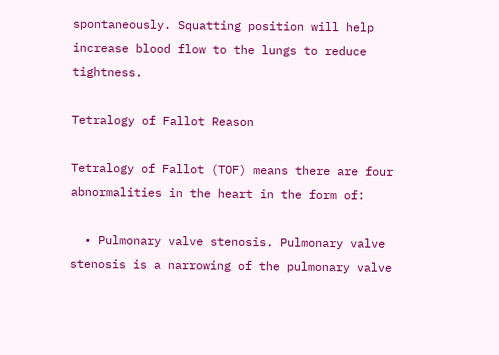spontaneously. Squatting position will help increase blood flow to the lungs to reduce tightness.

Tetralogy of Fallot Reason

Tetralogy of Fallot (TOF) means there are four abnormalities in the heart in the form of:

  • Pulmonary valve stenosis. Pulmonary valve stenosis is a narrowing of the pulmonary valve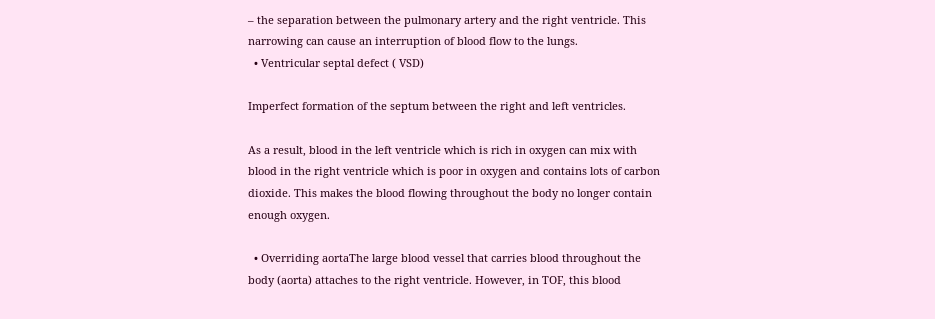– the separation between the pulmonary artery and the right ventricle. This narrowing can cause an interruption of blood flow to the lungs.
  • Ventricular septal defect ( VSD)

Imperfect formation of the septum between the right and left ventricles.

As a result, blood in the left ventricle which is rich in oxygen can mix with blood in the right ventricle which is poor in oxygen and contains lots of carbon dioxide. This makes the blood flowing throughout the body no longer contain enough oxygen.

  • Overriding aortaThe large blood vessel that carries blood throughout the body (aorta) attaches to the right ventricle. However, in TOF, this blood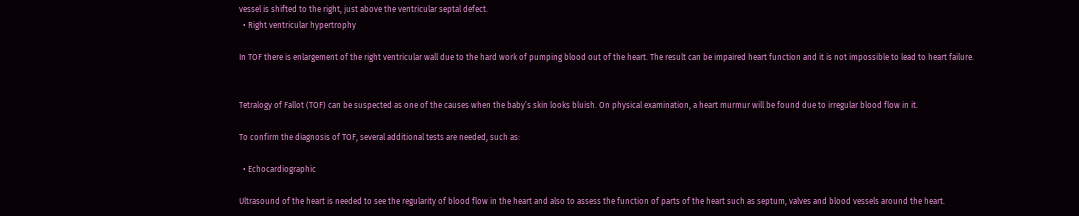vessel is shifted to the right, just above the ventricular septal defect.
  • Right ventricular hypertrophy

In TOF there is enlargement of the right ventricular wall due to the hard work of pumping blood out of the heart. The result can be impaired heart function and it is not impossible to lead to heart failure.


Tetralogy of Fallot (TOF) can be suspected as one of the causes when the baby’s skin looks bluish. On physical examination, a heart murmur will be found due to irregular blood flow in it.

To confirm the diagnosis of TOF, several additional tests are needed, such as:

  • Echocardiographic

Ultrasound of the heart is needed to see the regularity of blood flow in the heart and also to assess the function of parts of the heart such as septum, valves and blood vessels around the heart.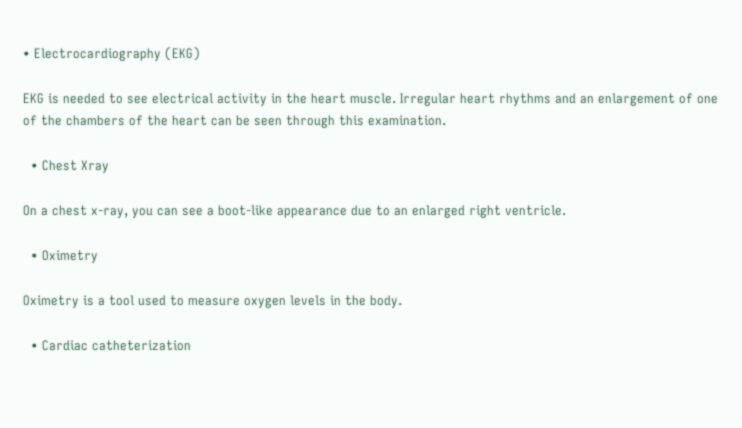• Electrocardiography (EKG)

EKG is needed to see electrical activity in the heart muscle. Irregular heart rhythms and an enlargement of one of the chambers of the heart can be seen through this examination.

  • Chest Xray

On a chest x-ray, you can see a boot-like appearance due to an enlarged right ventricle.

  • Oximetry

Oximetry is a tool used to measure oxygen levels in the body.

  • Cardiac catheterization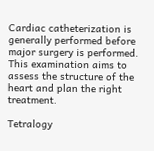Cardiac catheterization is generally performed before major surgery is performed. This examination aims to assess the structure of the heart and plan the right treatment.

Tetralogy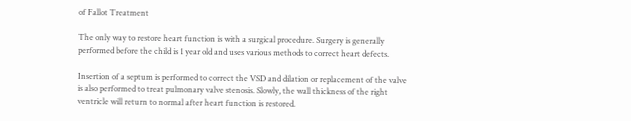of Fallot Treatment

The only way to restore heart function is with a surgical procedure. Surgery is generally performed before the child is 1 year old and uses various methods to correct heart defects.

Insertion of a septum is performed to correct the VSD and dilation or replacement of the valve is also performed to treat pulmonary valve stenosis. Slowly, the wall thickness of the right ventricle will return to normal after heart function is restored.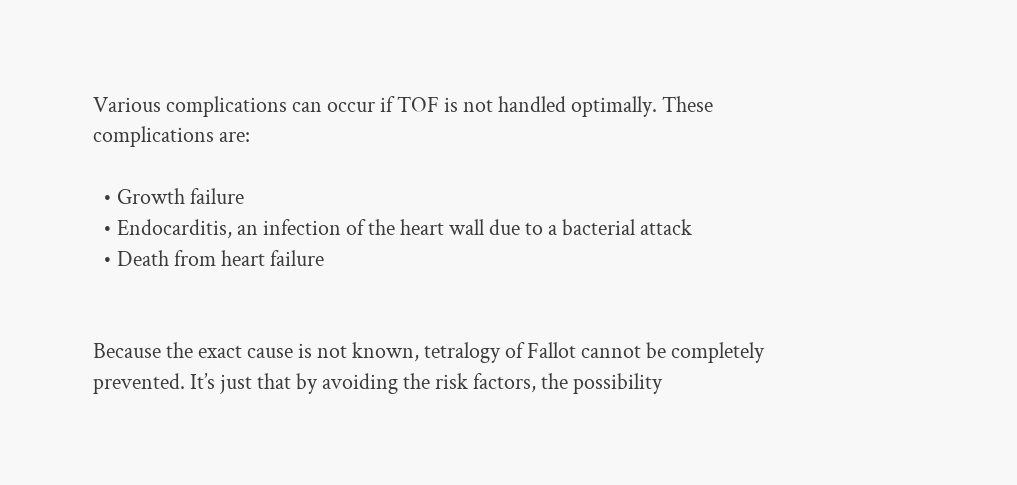Various complications can occur if TOF is not handled optimally. These complications are:

  • Growth failure
  • Endocarditis, an infection of the heart wall due to a bacterial attack
  • Death from heart failure


Because the exact cause is not known, tetralogy of Fallot cannot be completely prevented. It’s just that by avoiding the risk factors, the possibility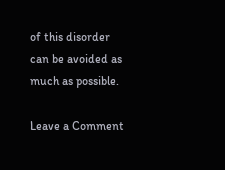of this disorder can be avoided as much as possible.

Leave a Comment